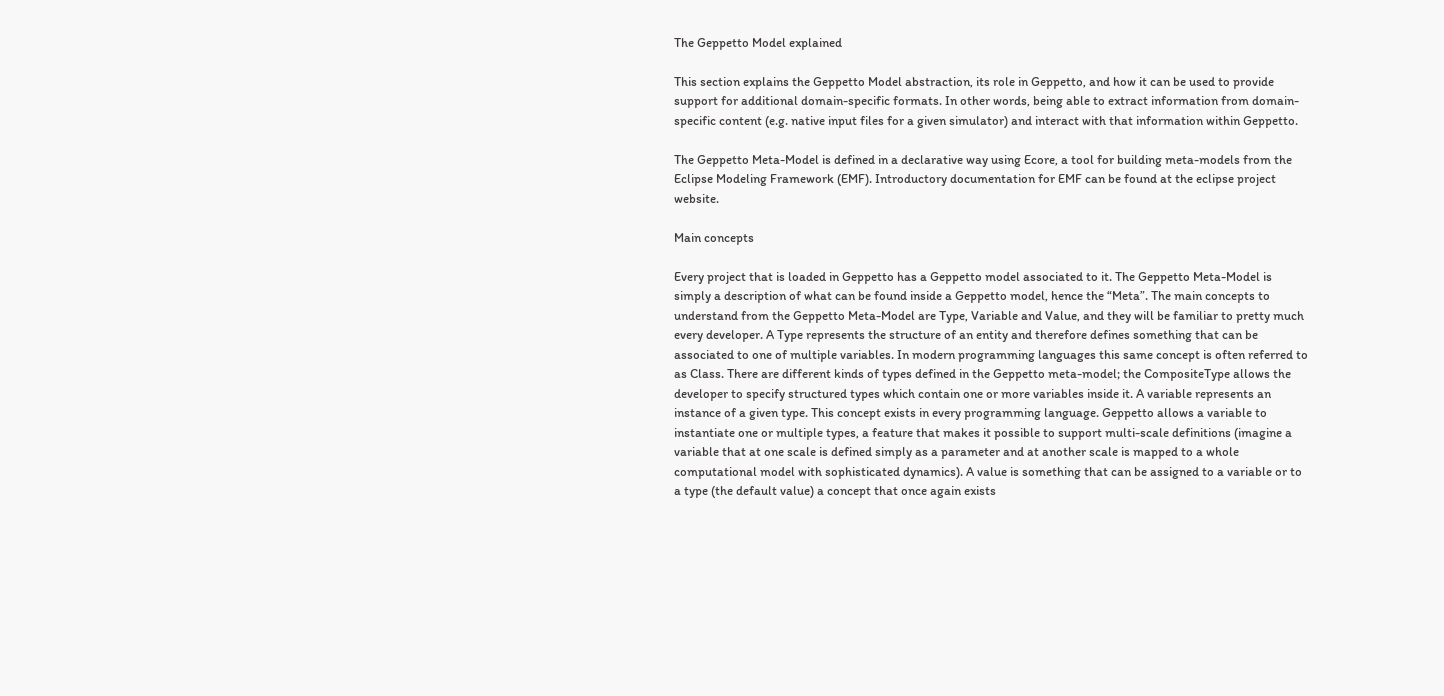The Geppetto Model explained

This section explains the Geppetto Model abstraction, its role in Geppetto, and how it can be used to provide support for additional domain-specific formats. In other words, being able to extract information from domain-specific content (e.g. native input files for a given simulator) and interact with that information within Geppetto.

The Geppetto Meta-Model is defined in a declarative way using Ecore, a tool for building meta-models from the Eclipse Modeling Framework (EMF). Introductory documentation for EMF can be found at the eclipse project website.

Main concepts

Every project that is loaded in Geppetto has a Geppetto model associated to it. The Geppetto Meta-Model is simply a description of what can be found inside a Geppetto model, hence the “Meta”. The main concepts to understand from the Geppetto Meta-Model are Type, Variable and Value, and they will be familiar to pretty much every developer. A Type represents the structure of an entity and therefore defines something that can be associated to one of multiple variables. In modern programming languages this same concept is often referred to as Class. There are different kinds of types defined in the Geppetto meta-model; the CompositeType allows the developer to specify structured types which contain one or more variables inside it. A variable represents an instance of a given type. This concept exists in every programming language. Geppetto allows a variable to instantiate one or multiple types, a feature that makes it possible to support multi-scale definitions (imagine a variable that at one scale is defined simply as a parameter and at another scale is mapped to a whole computational model with sophisticated dynamics). A value is something that can be assigned to a variable or to a type (the default value) a concept that once again exists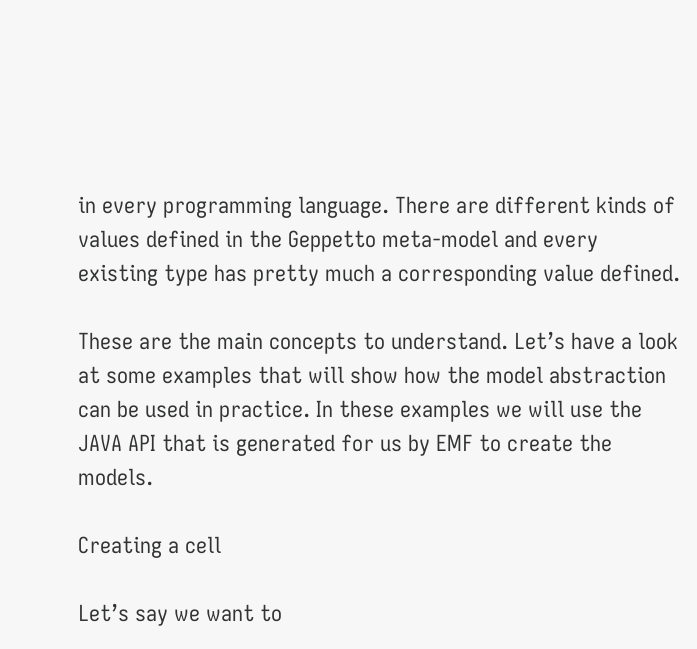in every programming language. There are different kinds of values defined in the Geppetto meta-model and every existing type has pretty much a corresponding value defined.

These are the main concepts to understand. Let’s have a look at some examples that will show how the model abstraction can be used in practice. In these examples we will use the JAVA API that is generated for us by EMF to create the models.

Creating a cell

Let’s say we want to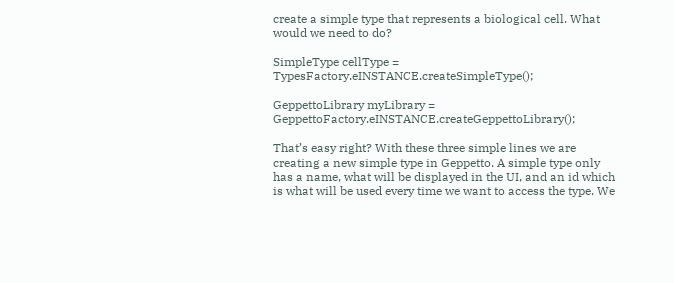create a simple type that represents a biological cell. What would we need to do?

SimpleType cellType = TypesFactory.eINSTANCE.createSimpleType();

GeppettoLibrary myLibrary = GeppettoFactory.eINSTANCE.createGeppettoLibrary();

That’s easy right? With these three simple lines we are creating a new simple type in Geppetto. A simple type only has a name, what will be displayed in the UI, and an id which is what will be used every time we want to access the type. We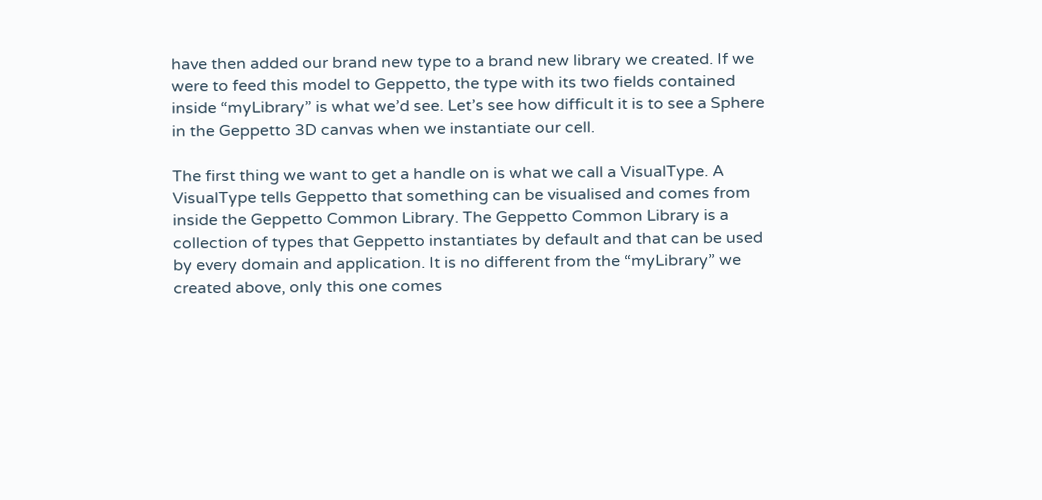have then added our brand new type to a brand new library we created. If we were to feed this model to Geppetto, the type with its two fields contained inside “myLibrary” is what we’d see. Let’s see how difficult it is to see a Sphere in the Geppetto 3D canvas when we instantiate our cell.

The first thing we want to get a handle on is what we call a VisualType. A VisualType tells Geppetto that something can be visualised and comes from inside the Geppetto Common Library. The Geppetto Common Library is a collection of types that Geppetto instantiates by default and that can be used by every domain and application. It is no different from the “myLibrary” we created above, only this one comes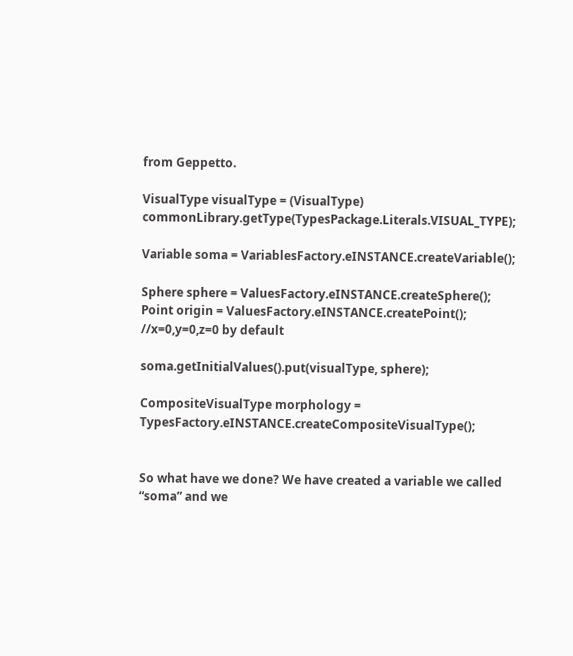from Geppetto.

VisualType visualType = (VisualType) commonLibrary.getType(TypesPackage.Literals.VISUAL_TYPE);

Variable soma = VariablesFactory.eINSTANCE.createVariable();

Sphere sphere = ValuesFactory.eINSTANCE.createSphere();
Point origin = ValuesFactory.eINSTANCE.createPoint(); //x=0,y=0,z=0 by default

soma.getInitialValues().put(visualType, sphere);

CompositeVisualType morphology = TypesFactory.eINSTANCE.createCompositeVisualType();


So what have we done? We have created a variable we called “soma” and we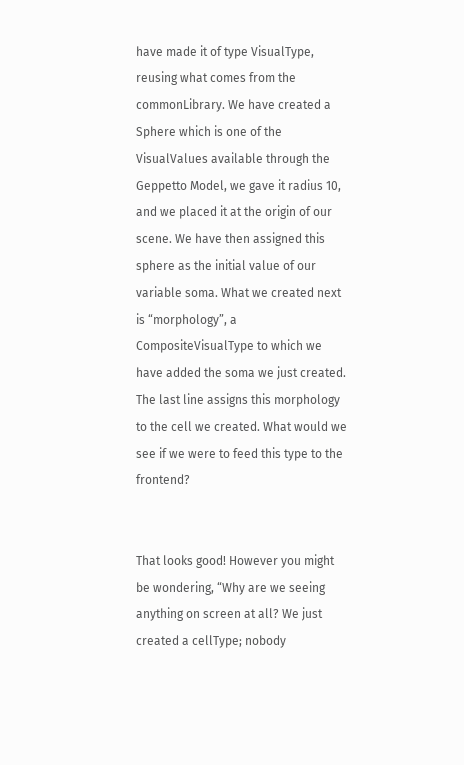have made it of type VisualType, reusing what comes from the commonLibrary. We have created a Sphere which is one of the VisualValues available through the Geppetto Model, we gave it radius 10, and we placed it at the origin of our scene. We have then assigned this sphere as the initial value of our variable soma. What we created next is “morphology”, a CompositeVisualType to which we have added the soma we just created. The last line assigns this morphology to the cell we created. What would we see if we were to feed this type to the frontend?


That looks good! However you might be wondering, “Why are we seeing anything on screen at all? We just created a cellType; nobody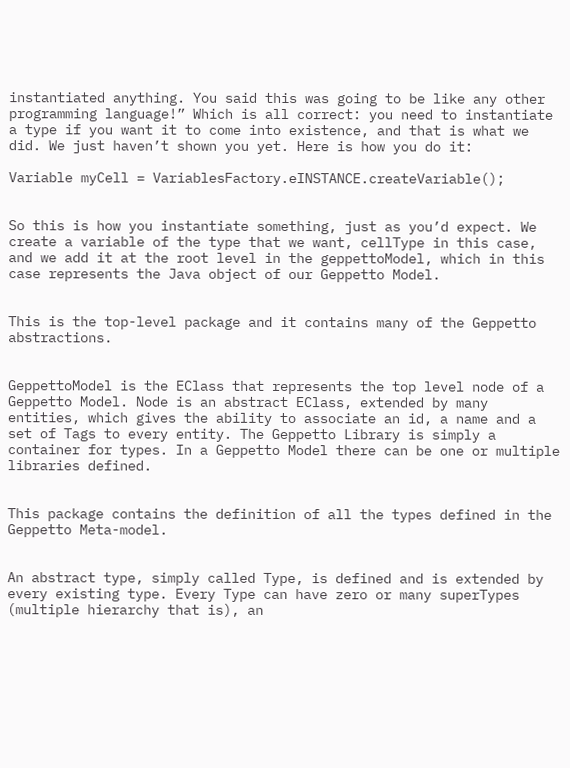instantiated anything. You said this was going to be like any other programming language!” Which is all correct: you need to instantiate a type if you want it to come into existence, and that is what we did. We just haven’t shown you yet. Here is how you do it:

Variable myCell = VariablesFactory.eINSTANCE.createVariable();


So this is how you instantiate something, just as you’d expect. We create a variable of the type that we want, cellType in this case, and we add it at the root level in the geppettoModel, which in this case represents the Java object of our Geppetto Model.


This is the top-level package and it contains many of the Geppetto abstractions.


GeppettoModel is the EClass that represents the top level node of a Geppetto Model. Node is an abstract EClass, extended by many entities, which gives the ability to associate an id, a name and a set of Tags to every entity. The Geppetto Library is simply a container for types. In a Geppetto Model there can be one or multiple libraries defined.


This package contains the definition of all the types defined in the Geppetto Meta-model.


An abstract type, simply called Type, is defined and is extended by every existing type. Every Type can have zero or many superTypes (multiple hierarchy that is), an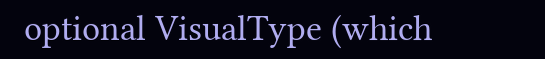optional VisualType (which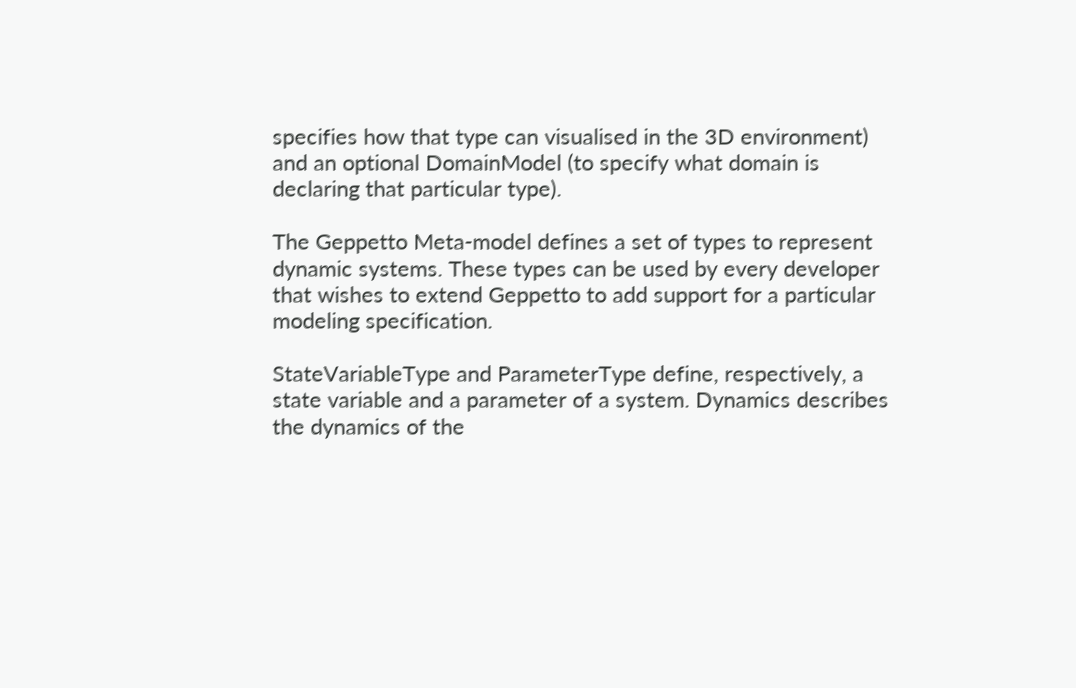specifies how that type can visualised in the 3D environment) and an optional DomainModel (to specify what domain is declaring that particular type).

The Geppetto Meta-model defines a set of types to represent dynamic systems. These types can be used by every developer that wishes to extend Geppetto to add support for a particular modeling specification.

StateVariableType and ParameterType define, respectively, a state variable and a parameter of a system. Dynamics describes the dynamics of the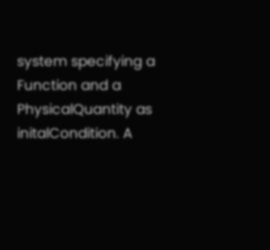system specifying a Function and a PhysicalQuantity as initalCondition. A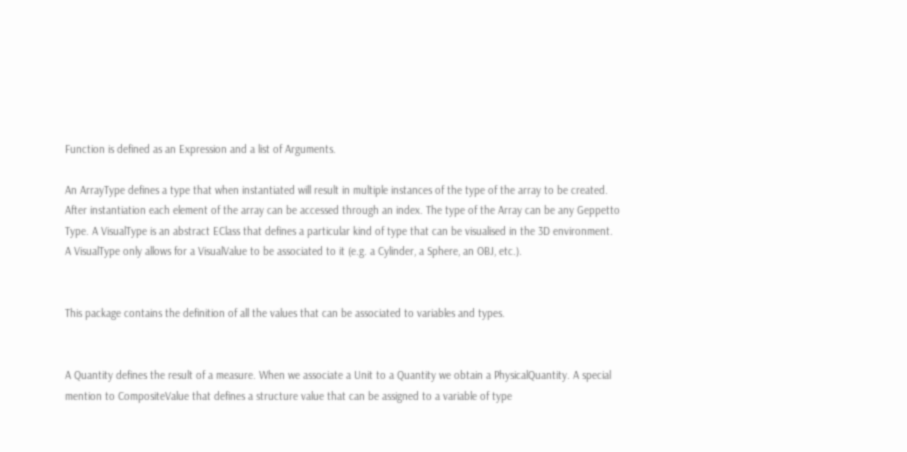Function is defined as an Expression and a list of Arguments.

An ArrayType defines a type that when instantiated will result in multiple instances of the type of the array to be created. After instantiation each element of the array can be accessed through an index. The type of the Array can be any Geppetto Type. A VisualType is an abstract EClass that defines a particular kind of type that can be visualised in the 3D environment. A VisualType only allows for a VisualValue to be associated to it (e.g. a Cylinder, a Sphere, an OBJ, etc.).


This package contains the definition of all the values that can be associated to variables and types.


A Quantity defines the result of a measure. When we associate a Unit to a Quantity we obtain a PhysicalQuantity. A special mention to CompositeValue that defines a structure value that can be assigned to a variable of type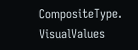CompositeType. VisualValues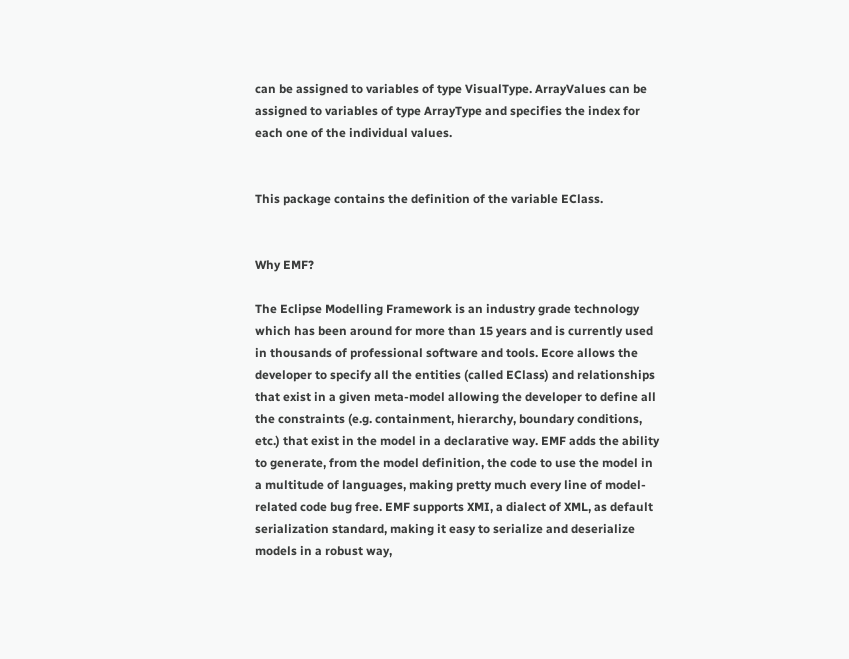can be assigned to variables of type VisualType. ArrayValues can be assigned to variables of type ArrayType and specifies the index for each one of the individual values.


This package contains the definition of the variable EClass.


Why EMF?

The Eclipse Modelling Framework is an industry grade technology which has been around for more than 15 years and is currently used in thousands of professional software and tools. Ecore allows the developer to specify all the entities (called EClass) and relationships that exist in a given meta-model allowing the developer to define all the constraints (e.g. containment, hierarchy, boundary conditions, etc.) that exist in the model in a declarative way. EMF adds the ability to generate, from the model definition, the code to use the model in a multitude of languages, making pretty much every line of model-related code bug free. EMF supports XMI, a dialect of XML, as default serialization standard, making it easy to serialize and deserialize models in a robust way,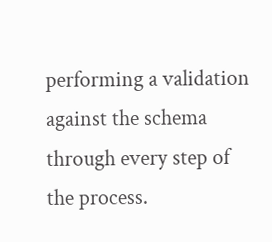performing a validation against the schema through every step of the process.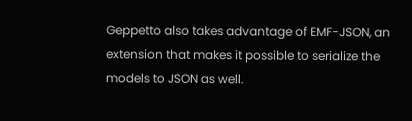Geppetto also takes advantage of EMF-JSON, an extension that makes it possible to serialize the models to JSON as well.